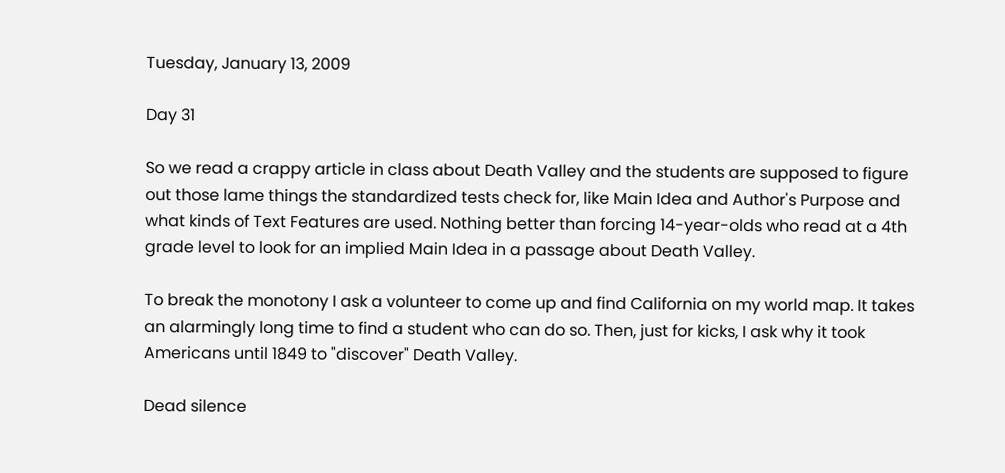Tuesday, January 13, 2009

Day 31

So we read a crappy article in class about Death Valley and the students are supposed to figure out those lame things the standardized tests check for, like Main Idea and Author's Purpose and what kinds of Text Features are used. Nothing better than forcing 14-year-olds who read at a 4th grade level to look for an implied Main Idea in a passage about Death Valley.

To break the monotony I ask a volunteer to come up and find California on my world map. It takes an alarmingly long time to find a student who can do so. Then, just for kicks, I ask why it took Americans until 1849 to "discover" Death Valley.

Dead silence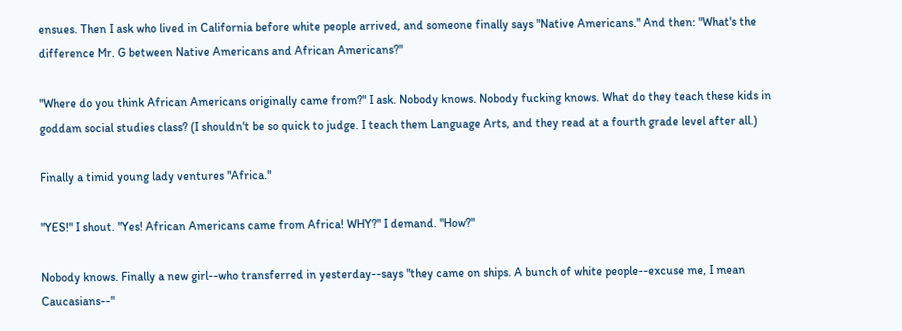ensues. Then I ask who lived in California before white people arrived, and someone finally says "Native Americans." And then: "What's the difference Mr. G between Native Americans and African Americans?"

"Where do you think African Americans originally came from?" I ask. Nobody knows. Nobody fucking knows. What do they teach these kids in goddam social studies class? (I shouldn't be so quick to judge. I teach them Language Arts, and they read at a fourth grade level after all.)

Finally a timid young lady ventures "Africa."

"YES!" I shout. "Yes! African Americans came from Africa! WHY?" I demand. "How?"

Nobody knows. Finally a new girl--who transferred in yesterday--says "they came on ships. A bunch of white people--excuse me, I mean Caucasians--"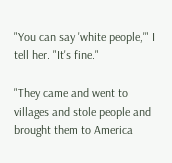"You can say 'white people,'" I tell her. "It's fine."

"They came and went to villages and stole people and brought them to America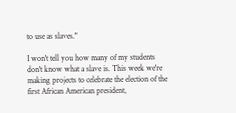to use as slaves."

I won't tell you how many of my students don't know what a slave is. This week we're making projects to celebrate the election of the first African American president,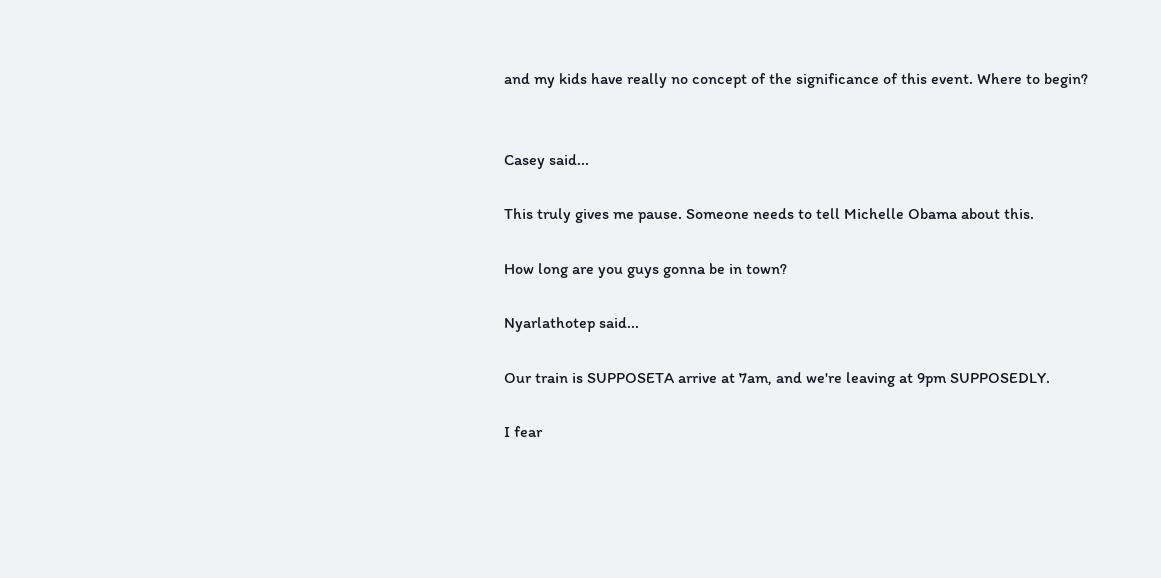and my kids have really no concept of the significance of this event. Where to begin?


Casey said...

This truly gives me pause. Someone needs to tell Michelle Obama about this.

How long are you guys gonna be in town?

Nyarlathotep said...

Our train is SUPPOSETA arrive at 7am, and we're leaving at 9pm SUPPOSEDLY.

I fear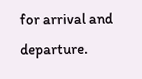for arrival and departure.